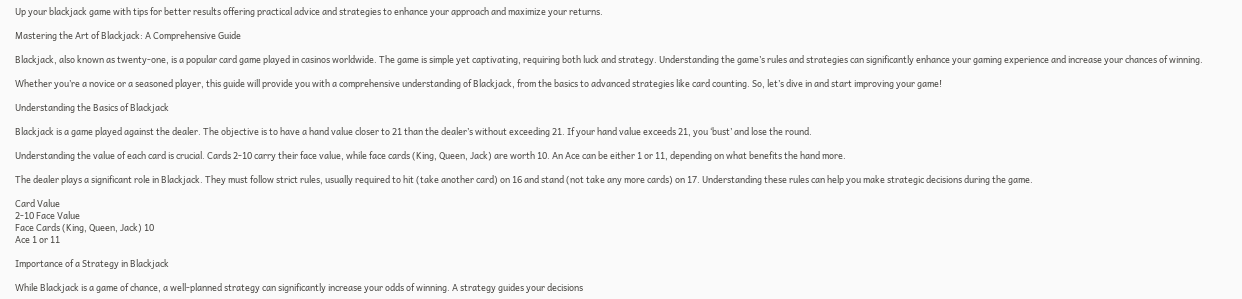Up your blackjack game with tips for better results offering practical advice and strategies to enhance your approach and maximize your returns.

Mastering the Art of Blackjack: A Comprehensive Guide

Blackjack, also known as twenty-one, is a popular card game played in casinos worldwide. The game is simple yet captivating, requiring both luck and strategy. Understanding the game’s rules and strategies can significantly enhance your gaming experience and increase your chances of winning.

Whether you’re a novice or a seasoned player, this guide will provide you with a comprehensive understanding of Blackjack, from the basics to advanced strategies like card counting. So, let’s dive in and start improving your game!

Understanding the Basics of Blackjack

Blackjack is a game played against the dealer. The objective is to have a hand value closer to 21 than the dealer’s without exceeding 21. If your hand value exceeds 21, you ‘bust’ and lose the round.

Understanding the value of each card is crucial. Cards 2-10 carry their face value, while face cards (King, Queen, Jack) are worth 10. An Ace can be either 1 or 11, depending on what benefits the hand more.

The dealer plays a significant role in Blackjack. They must follow strict rules, usually required to hit (take another card) on 16 and stand (not take any more cards) on 17. Understanding these rules can help you make strategic decisions during the game.

Card Value
2-10 Face Value
Face Cards (King, Queen, Jack) 10
Ace 1 or 11

Importance of a Strategy in Blackjack

While Blackjack is a game of chance, a well-planned strategy can significantly increase your odds of winning. A strategy guides your decisions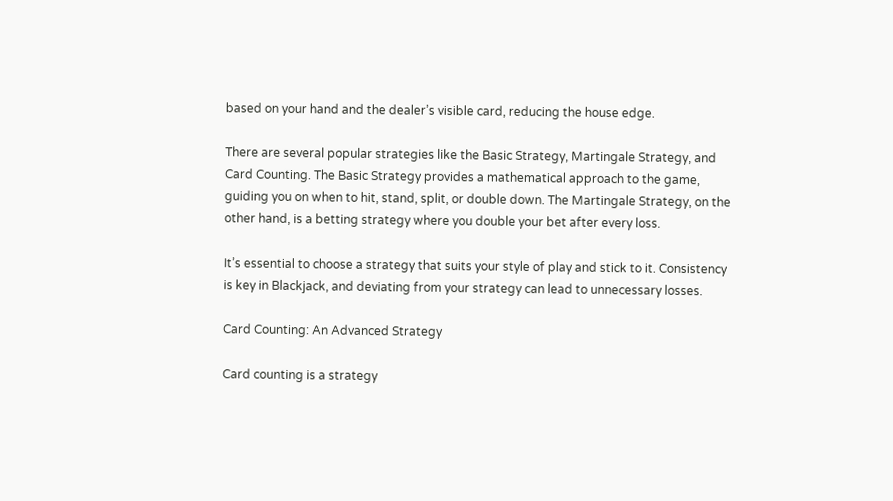based on your hand and the dealer’s visible card, reducing the house edge.

There are several popular strategies like the Basic Strategy, Martingale Strategy, and Card Counting. The Basic Strategy provides a mathematical approach to the game, guiding you on when to hit, stand, split, or double down. The Martingale Strategy, on the other hand, is a betting strategy where you double your bet after every loss.

It’s essential to choose a strategy that suits your style of play and stick to it. Consistency is key in Blackjack, and deviating from your strategy can lead to unnecessary losses.

Card Counting: An Advanced Strategy

Card counting is a strategy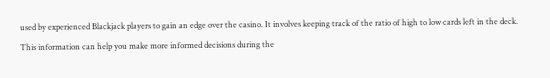used by experienced Blackjack players to gain an edge over the casino. It involves keeping track of the ratio of high to low cards left in the deck. This information can help you make more informed decisions during the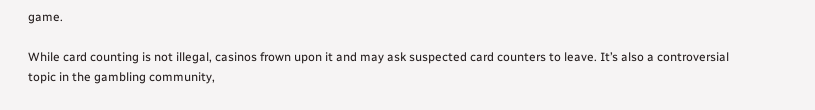game.

While card counting is not illegal, casinos frown upon it and may ask suspected card counters to leave. It’s also a controversial topic in the gambling community,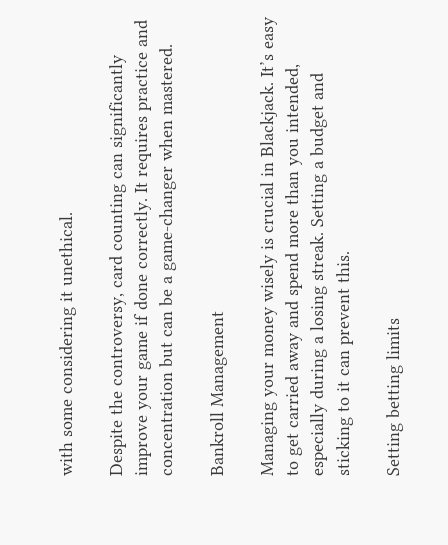with some considering it unethical.

Despite the controversy, card counting can significantly improve your game if done correctly. It requires practice and concentration but can be a game-changer when mastered.

Bankroll Management

Managing your money wisely is crucial in Blackjack. It’s easy to get carried away and spend more than you intended, especially during a losing streak. Setting a budget and sticking to it can prevent this.

Setting betting limits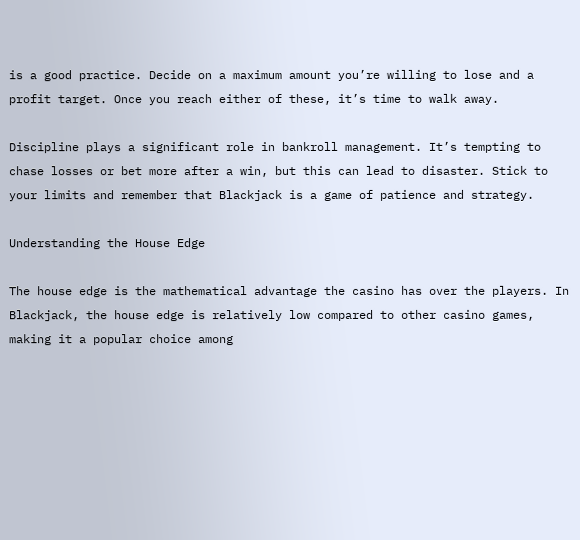is a good practice. Decide on a maximum amount you’re willing to lose and a profit target. Once you reach either of these, it’s time to walk away.

Discipline plays a significant role in bankroll management. It’s tempting to chase losses or bet more after a win, but this can lead to disaster. Stick to your limits and remember that Blackjack is a game of patience and strategy.

Understanding the House Edge

The house edge is the mathematical advantage the casino has over the players. In Blackjack, the house edge is relatively low compared to other casino games, making it a popular choice among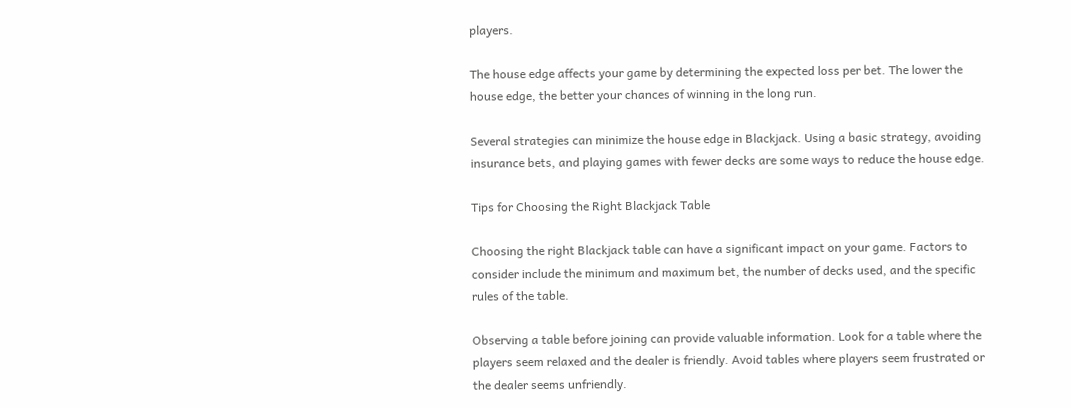players.

The house edge affects your game by determining the expected loss per bet. The lower the house edge, the better your chances of winning in the long run.

Several strategies can minimize the house edge in Blackjack. Using a basic strategy, avoiding insurance bets, and playing games with fewer decks are some ways to reduce the house edge.

Tips for Choosing the Right Blackjack Table

Choosing the right Blackjack table can have a significant impact on your game. Factors to consider include the minimum and maximum bet, the number of decks used, and the specific rules of the table.

Observing a table before joining can provide valuable information. Look for a table where the players seem relaxed and the dealer is friendly. Avoid tables where players seem frustrated or the dealer seems unfriendly.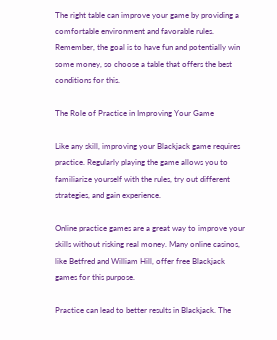The right table can improve your game by providing a comfortable environment and favorable rules. Remember, the goal is to have fun and potentially win some money, so choose a table that offers the best conditions for this.

The Role of Practice in Improving Your Game

Like any skill, improving your Blackjack game requires practice. Regularly playing the game allows you to familiarize yourself with the rules, try out different strategies, and gain experience.

Online practice games are a great way to improve your skills without risking real money. Many online casinos, like Betfred and William Hill, offer free Blackjack games for this purpose.

Practice can lead to better results in Blackjack. The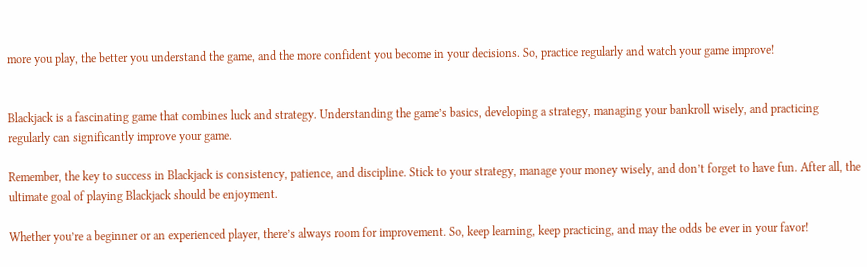more you play, the better you understand the game, and the more confident you become in your decisions. So, practice regularly and watch your game improve!


Blackjack is a fascinating game that combines luck and strategy. Understanding the game’s basics, developing a strategy, managing your bankroll wisely, and practicing regularly can significantly improve your game.

Remember, the key to success in Blackjack is consistency, patience, and discipline. Stick to your strategy, manage your money wisely, and don’t forget to have fun. After all, the ultimate goal of playing Blackjack should be enjoyment.

Whether you’re a beginner or an experienced player, there’s always room for improvement. So, keep learning, keep practicing, and may the odds be ever in your favor!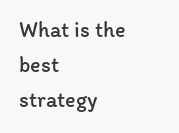What is the best strategy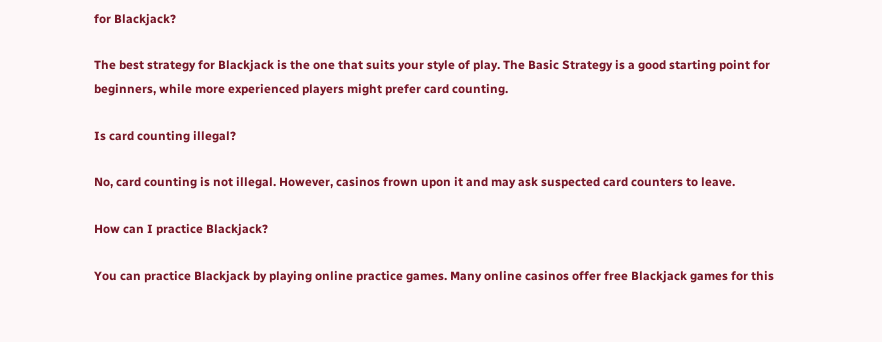for Blackjack?

The best strategy for Blackjack is the one that suits your style of play. The Basic Strategy is a good starting point for beginners, while more experienced players might prefer card counting.

Is card counting illegal?

No, card counting is not illegal. However, casinos frown upon it and may ask suspected card counters to leave.

How can I practice Blackjack?

You can practice Blackjack by playing online practice games. Many online casinos offer free Blackjack games for this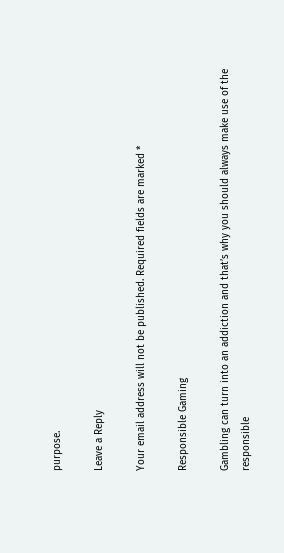purpose.

Leave a Reply

Your email address will not be published. Required fields are marked *

Responsible Gaming

Gambling can turn into an addiction and that’s why you should always make use of the responsible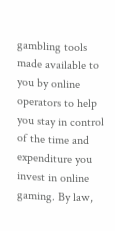gambling tools made available to you by online operators to help you stay in control of the time and expenditure you invest in online gaming. By law,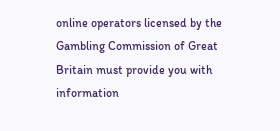online operators licensed by the Gambling Commission of Great Britain must provide you with information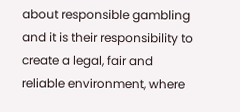about responsible gambling and it is their responsibility to create a legal, fair and reliable environment, where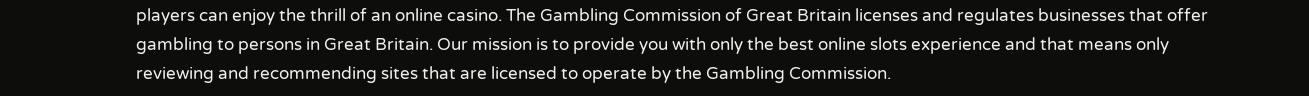players can enjoy the thrill of an online casino. The Gambling Commission of Great Britain licenses and regulates businesses that offer gambling to persons in Great Britain. Our mission is to provide you with only the best online slots experience and that means only reviewing and recommending sites that are licensed to operate by the Gambling Commission.